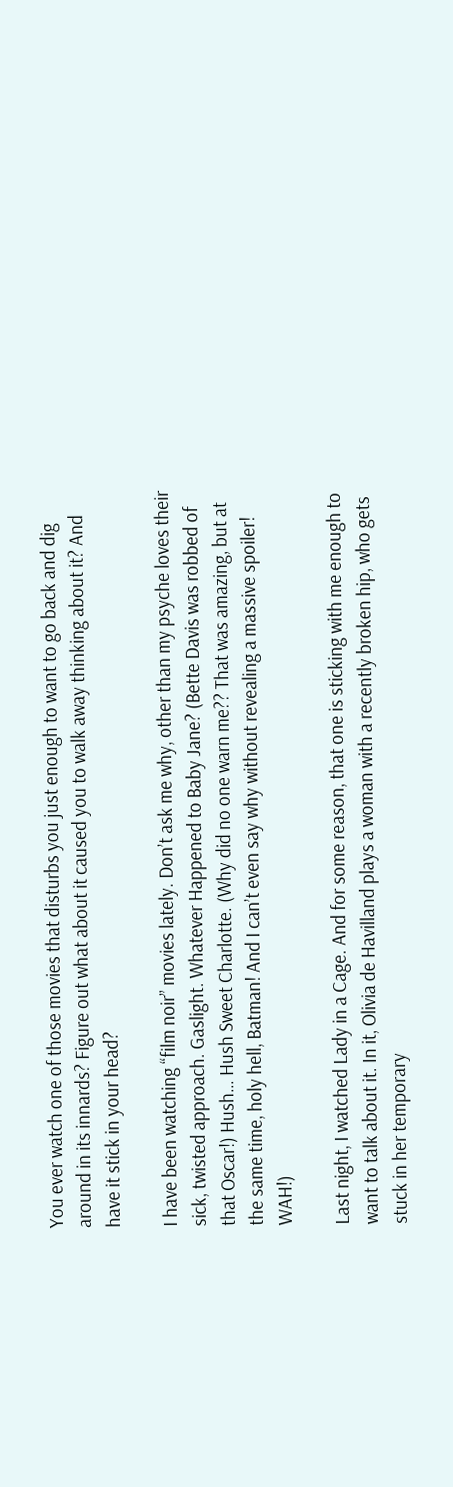You ever watch one of those movies that disturbs you just enough to want to go back and dig around in its innards? Figure out what about it caused you to walk away thinking about it? And have it stick in your head?

I have been watching “film noir” movies lately. Don’t ask me why, other than my psyche loves their sick, twisted approach. Gaslight. Whatever Happened to Baby Jane? (Bette Davis was robbed of that Oscar!) Hush… Hush Sweet Charlotte. (Why did no one warn me?? That was amazing, but at the same time, holy hell, Batman! And I can’t even say why without revealing a massive spoiler! WAH!)

Last night, I watched Lady in a Cage. And for some reason, that one is sticking with me enough to want to talk about it. In it, Olivia de Havilland plays a woman with a recently broken hip, who gets stuck in her temporary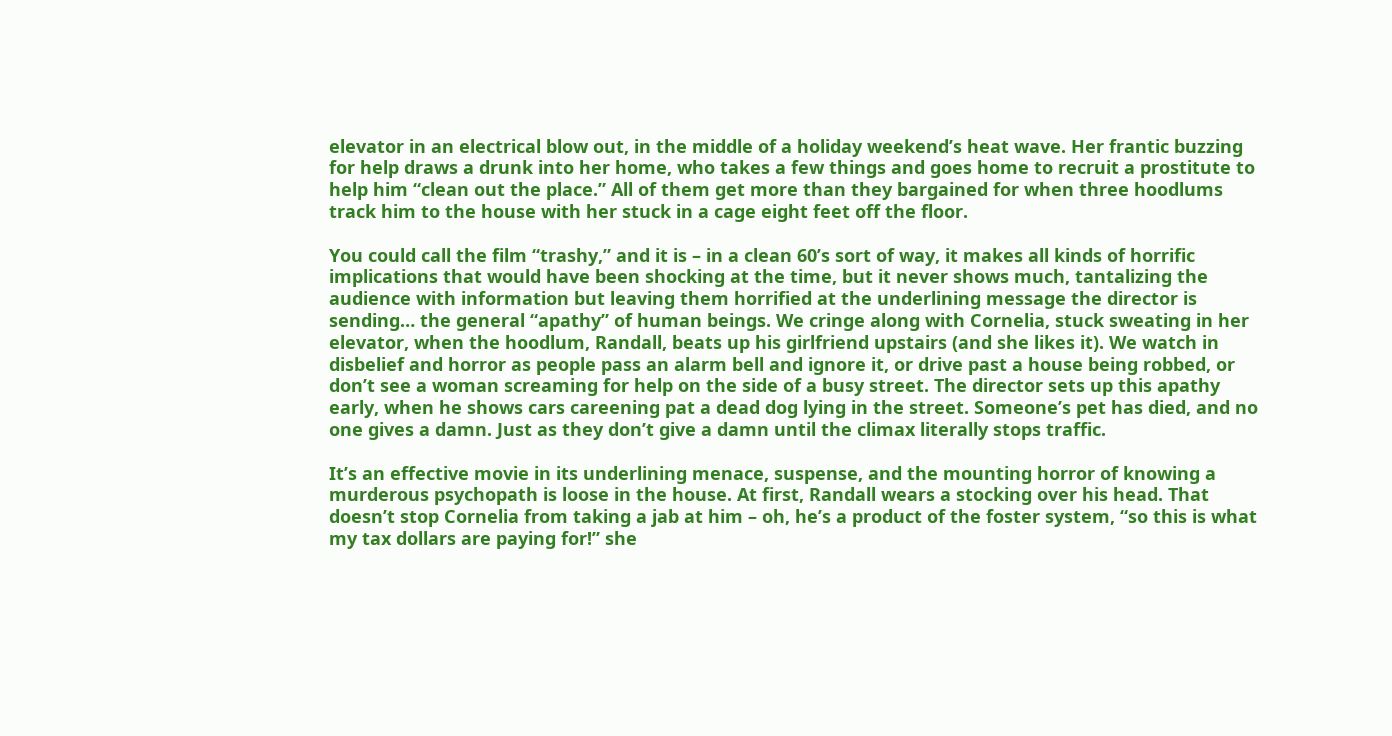elevator in an electrical blow out, in the middle of a holiday weekend’s heat wave. Her frantic buzzing for help draws a drunk into her home, who takes a few things and goes home to recruit a prostitute to help him “clean out the place.” All of them get more than they bargained for when three hoodlums track him to the house with her stuck in a cage eight feet off the floor.

You could call the film “trashy,” and it is – in a clean 60’s sort of way, it makes all kinds of horrific implications that would have been shocking at the time, but it never shows much, tantalizing the audience with information but leaving them horrified at the underlining message the director is sending… the general “apathy” of human beings. We cringe along with Cornelia, stuck sweating in her elevator, when the hoodlum, Randall, beats up his girlfriend upstairs (and she likes it). We watch in disbelief and horror as people pass an alarm bell and ignore it, or drive past a house being robbed, or don’t see a woman screaming for help on the side of a busy street. The director sets up this apathy early, when he shows cars careening pat a dead dog lying in the street. Someone’s pet has died, and no one gives a damn. Just as they don’t give a damn until the climax literally stops traffic.

It’s an effective movie in its underlining menace, suspense, and the mounting horror of knowing a murderous psychopath is loose in the house. At first, Randall wears a stocking over his head. That doesn’t stop Cornelia from taking a jab at him – oh, he’s a product of the foster system, “so this is what my tax dollars are paying for!” she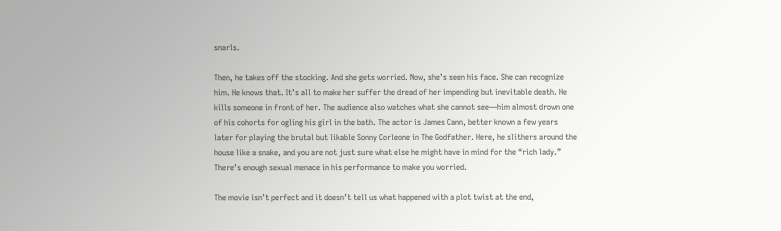snarls.

Then, he takes off the stocking. And she gets worried. Now, she’s seen his face. She can recognize him. He knows that. It’s all to make her suffer the dread of her impending but inevitable death. He kills someone in front of her. The audience also watches what she cannot see—him almost drown one of his cohorts for ogling his girl in the bath. The actor is James Cann, better known a few years later for playing the brutal but likable Sonny Corleone in The Godfather. Here, he slithers around the house like a snake, and you are not just sure what else he might have in mind for the “rich lady.” There’s enough sexual menace in his performance to make you worried.

The movie isn’t perfect and it doesn’t tell us what happened with a plot twist at the end,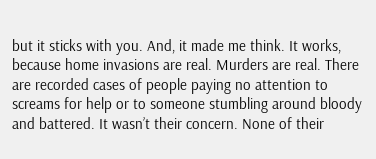but it sticks with you. And, it made me think. It works, because home invasions are real. Murders are real. There are recorded cases of people paying no attention to screams for help or to someone stumbling around bloody and battered. It wasn’t their concern. None of their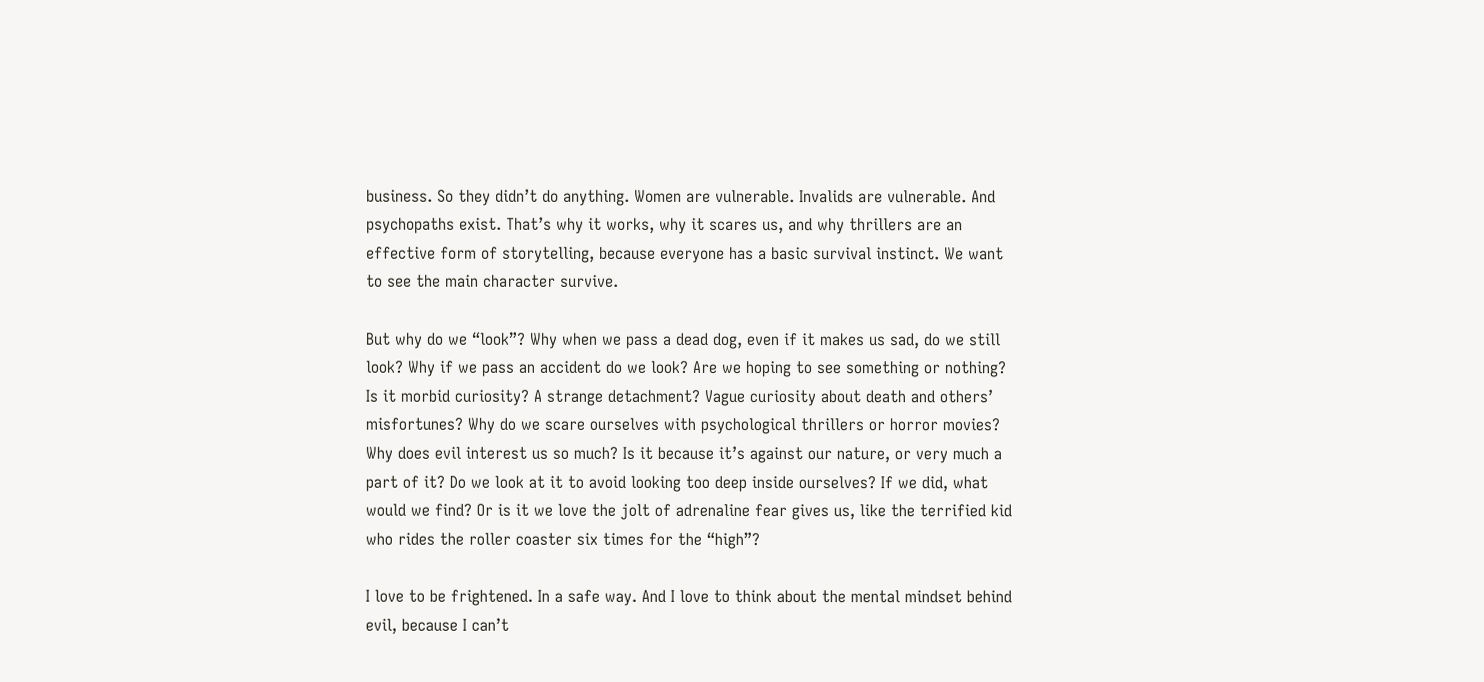business. So they didn’t do anything. Women are vulnerable. Invalids are vulnerable. And psychopaths exist. That’s why it works, why it scares us, and why thrillers are an effective form of storytelling, because everyone has a basic survival instinct. We want to see the main character survive.

But why do we “look”? Why when we pass a dead dog, even if it makes us sad, do we still look? Why if we pass an accident do we look? Are we hoping to see something or nothing? Is it morbid curiosity? A strange detachment? Vague curiosity about death and others’ misfortunes? Why do we scare ourselves with psychological thrillers or horror movies? Why does evil interest us so much? Is it because it’s against our nature, or very much a part of it? Do we look at it to avoid looking too deep inside ourselves? If we did, what would we find? Or is it we love the jolt of adrenaline fear gives us, like the terrified kid who rides the roller coaster six times for the “high”?

I love to be frightened. In a safe way. And I love to think about the mental mindset behind evil, because I can’t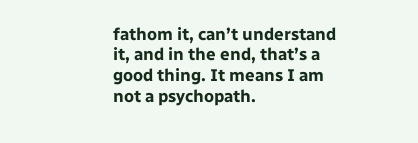fathom it, can’t understand it, and in the end, that’s a good thing. It means I am not a psychopath.